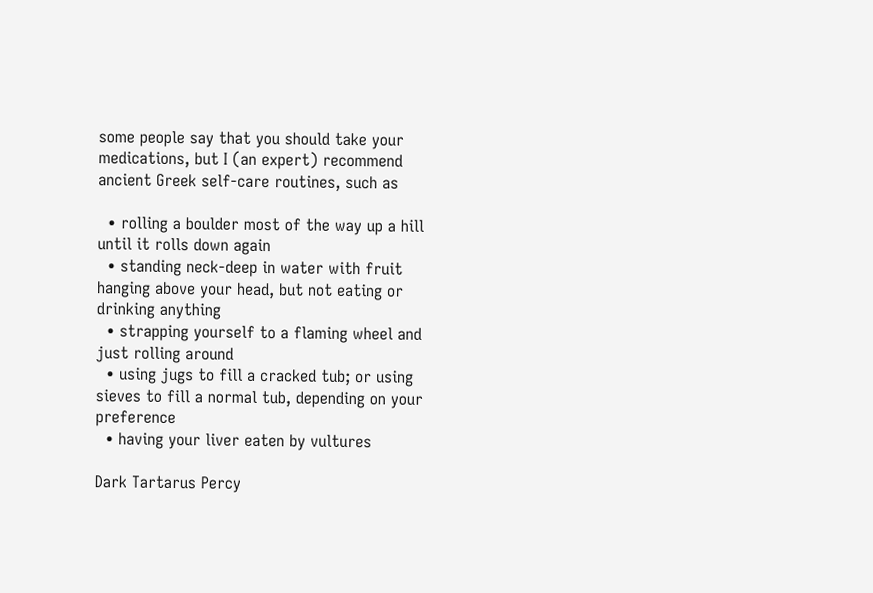some people say that you should take your medications, but I (an expert) recommend ancient Greek self-care routines, such as

  • rolling a boulder most of the way up a hill until it rolls down again
  • standing neck-deep in water with fruit hanging above your head, but not eating or drinking anything
  • strapping yourself to a flaming wheel and just rolling around
  • using jugs to fill a cracked tub; or using sieves to fill a normal tub, depending on your preference
  • having your liver eaten by vultures

Dark Tartarus Percy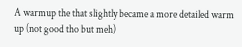A warmup the that slightly became a more detailed warm up (not good tho but meh)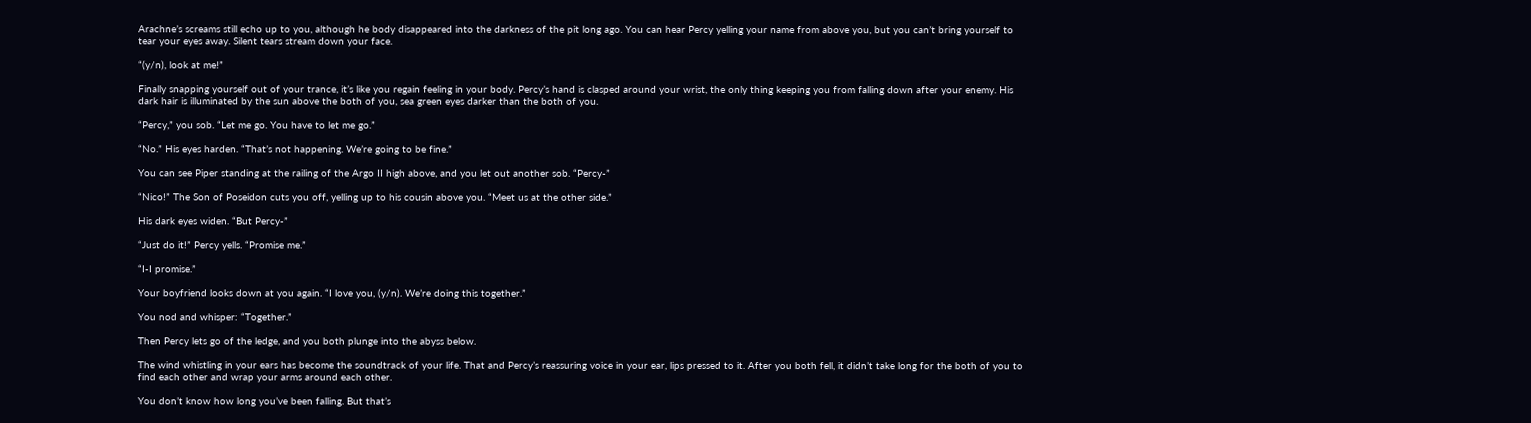Arachne’s screams still echo up to you, although he body disappeared into the darkness of the pit long ago. You can hear Percy yelling your name from above you, but you can’t bring yourself to tear your eyes away. Silent tears stream down your face.

“(y/n), look at me!”

Finally snapping yourself out of your trance, it’s like you regain feeling in your body. Percy’s hand is clasped around your wrist, the only thing keeping you from falling down after your enemy. His dark hair is illuminated by the sun above the both of you, sea green eyes darker than the both of you.

“Percy,” you sob. “Let me go. You have to let me go.”

“No.” His eyes harden. “That’s not happening. We’re going to be fine.”

You can see Piper standing at the railing of the Argo II high above, and you let out another sob. “Percy-”

“Nico!” The Son of Poseidon cuts you off, yelling up to his cousin above you. “Meet us at the other side.”

His dark eyes widen. “But Percy-”

“Just do it!” Percy yells. “Promise me.”

“I-I promise.”

Your boyfriend looks down at you again. “I love you, (y/n). We’re doing this together.”

You nod and whisper: “Together.”

Then Percy lets go of the ledge, and you both plunge into the abyss below.

The wind whistling in your ears has become the soundtrack of your life. That and Percy’s reassuring voice in your ear, lips pressed to it. After you both fell, it didn’t take long for the both of you to find each other and wrap your arms around each other.

You don’t know how long you’ve been falling. But that’s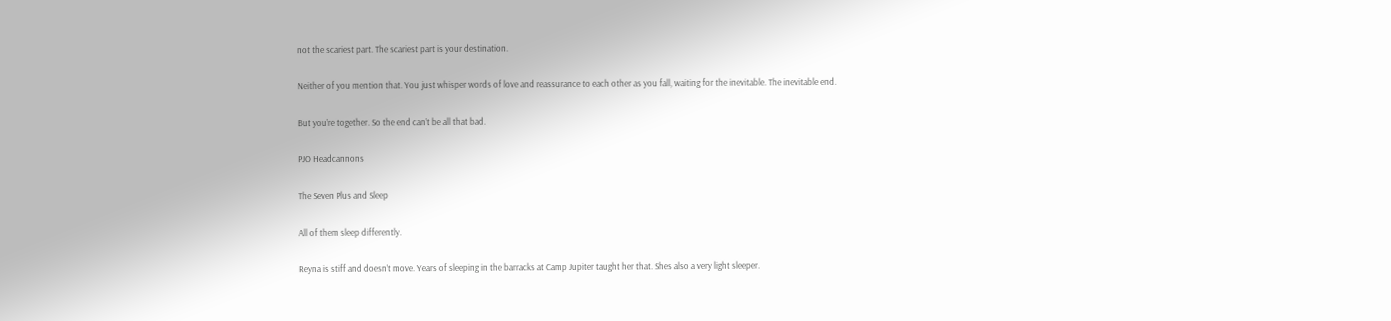not the scariest part. The scariest part is your destination.

Neither of you mention that. You just whisper words of love and reassurance to each other as you fall, waiting for the inevitable. The inevitable end.

But you’re together. So the end can’t be all that bad.

PJO Headcannons

The Seven Plus and Sleep

All of them sleep differently.

Reyna is stiff and doesn’t move. Years of sleeping in the barracks at Camp Jupiter taught her that. Shes also a very light sleeper.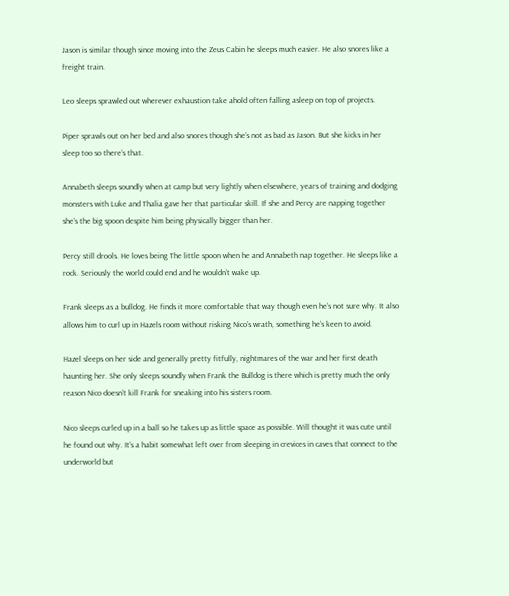Jason is similar though since moving into the Zeus Cabin he sleeps much easier. He also snores like a freight train.

Leo sleeps sprawled out wherever exhaustion take ahold often falling asleep on top of projects.

Piper sprawls out on her bed and also snores though she’s not as bad as Jason. But she kicks in her sleep too so there’s that.

Annabeth sleeps soundly when at camp but very lightly when elsewhere, years of training and dodging monsters with Luke and Thalia gave her that particular skill. If she and Percy are napping together she’s the big spoon despite him being physically bigger than her.

Percy still drools. He loves being The little spoon when he and Annabeth nap together. He sleeps like a rock. Seriously the world could end and he wouldn’t wake up.

Frank sleeps as a bulldog. He finds it more comfortable that way though even he’s not sure why. It also allows him to curl up in Hazels room without risking Nico’s wrath, something he’s keen to avoid.

Hazel sleeps on her side and generally pretty fitfully, nightmares of the war and her first death haunting her. She only sleeps soundly when Frank the Bulldog is there which is pretty much the only reason Nico doesn’t kill Frank for sneaking into his sisters room.

Nico sleeps curled up in a ball so he takes up as little space as possible. Will thought it was cute until he found out why. It’s a habit somewhat left over from sleeping in crevices in caves that connect to the underworld but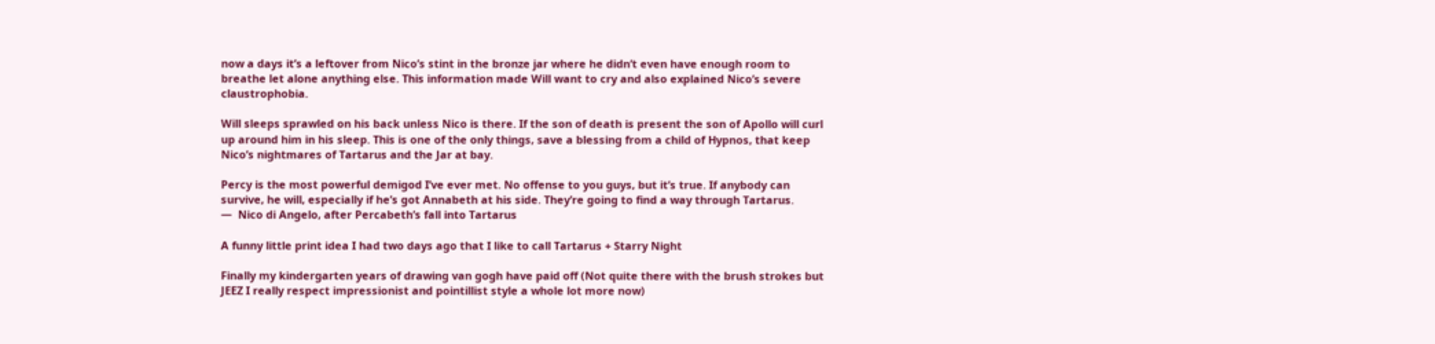now a days it’s a leftover from Nico’s stint in the bronze jar where he didn’t even have enough room to breathe let alone anything else. This information made Will want to cry and also explained Nico’s severe claustrophobia.

Will sleeps sprawled on his back unless Nico is there. If the son of death is present the son of Apollo will curl up around him in his sleep. This is one of the only things, save a blessing from a child of Hypnos, that keep Nico’s nightmares of Tartarus and the Jar at bay.

Percy is the most powerful demigod I’ve ever met. No offense to you guys, but it’s true. If anybody can survive, he will, especially if he’s got Annabeth at his side. They’re going to find a way through Tartarus.
—  Nico di Angelo, after Percabeth’s fall into Tartarus

A funny little print idea I had two days ago that I like to call Tartarus + Starry Night

Finally my kindergarten years of drawing van gogh have paid off (Not quite there with the brush strokes but JEEZ I really respect impressionist and pointillist style a whole lot more now)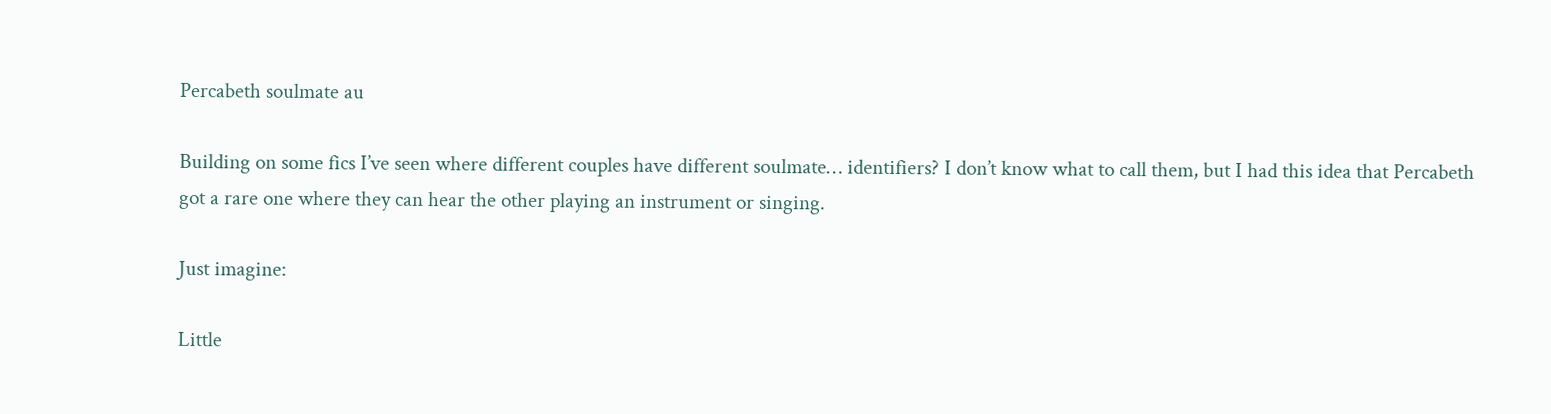Percabeth soulmate au

Building on some fics I’ve seen where different couples have different soulmate… identifiers? I don’t know what to call them, but I had this idea that Percabeth got a rare one where they can hear the other playing an instrument or singing.

Just imagine:

Little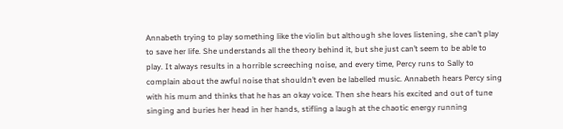Annabeth trying to play something like the violin but although she loves listening, she can’t play to save her life. She understands all the theory behind it, but she just can’t seem to be able to play. It always results in a horrible screeching noise, and every time, Percy runs to Sally to complain about the awful noise that shouldn’t even be labelled music. Annabeth hears Percy sing with his mum and thinks that he has an okay voice. Then she hears his excited and out of tune singing and buries her head in her hands, stifling a laugh at the chaotic energy running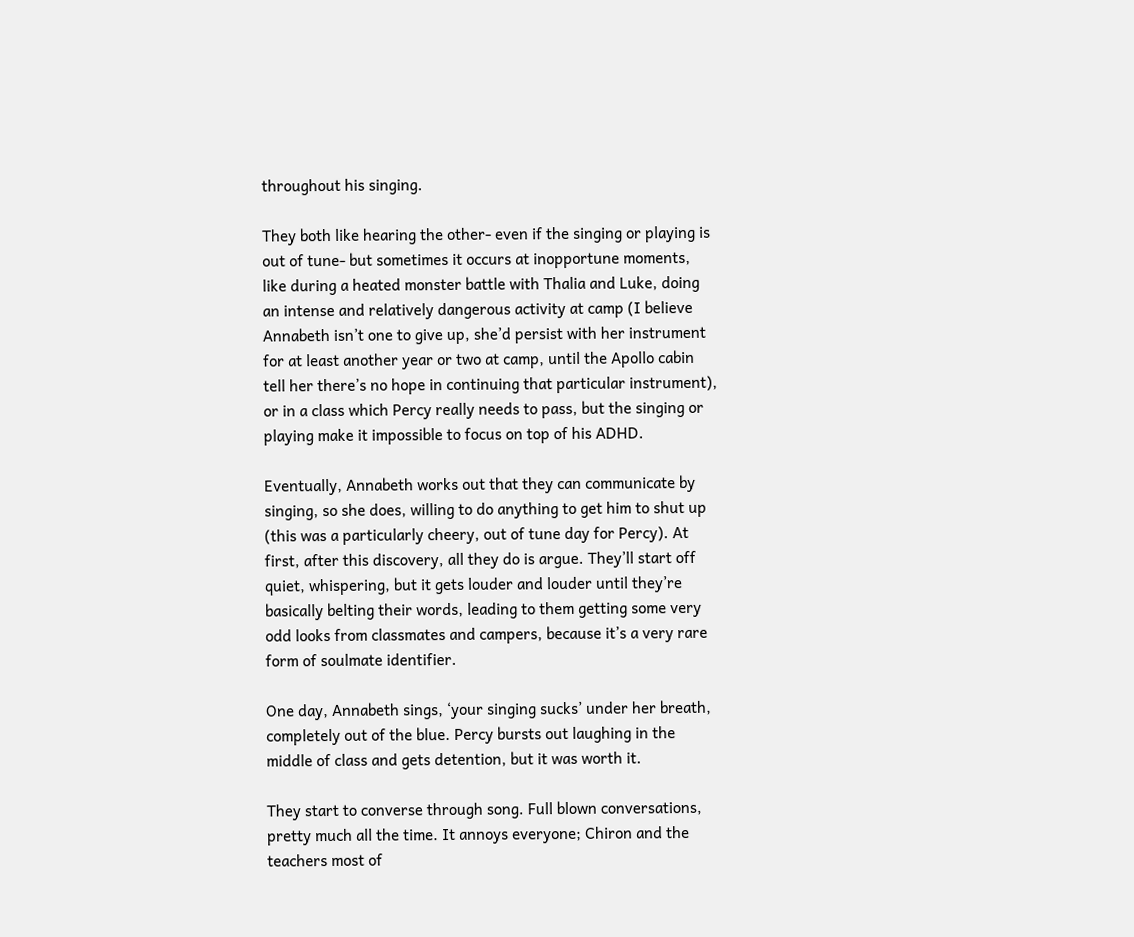throughout his singing.

They both like hearing the other- even if the singing or playing is out of tune- but sometimes it occurs at inopportune moments, like during a heated monster battle with Thalia and Luke, doing an intense and relatively dangerous activity at camp (I believe Annabeth isn’t one to give up, she’d persist with her instrument for at least another year or two at camp, until the Apollo cabin tell her there’s no hope in continuing that particular instrument), or in a class which Percy really needs to pass, but the singing or playing make it impossible to focus on top of his ADHD.

Eventually, Annabeth works out that they can communicate by singing, so she does, willing to do anything to get him to shut up (this was a particularly cheery, out of tune day for Percy). At first, after this discovery, all they do is argue. They’ll start off quiet, whispering, but it gets louder and louder until they’re basically belting their words, leading to them getting some very odd looks from classmates and campers, because it’s a very rare form of soulmate identifier.

One day, Annabeth sings, ‘your singing sucks’ under her breath, completely out of the blue. Percy bursts out laughing in the middle of class and gets detention, but it was worth it.

They start to converse through song. Full blown conversations, pretty much all the time. It annoys everyone; Chiron and the teachers most of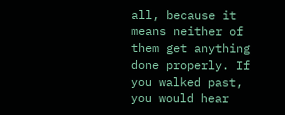all, because it means neither of them get anything done properly. If you walked past, you would hear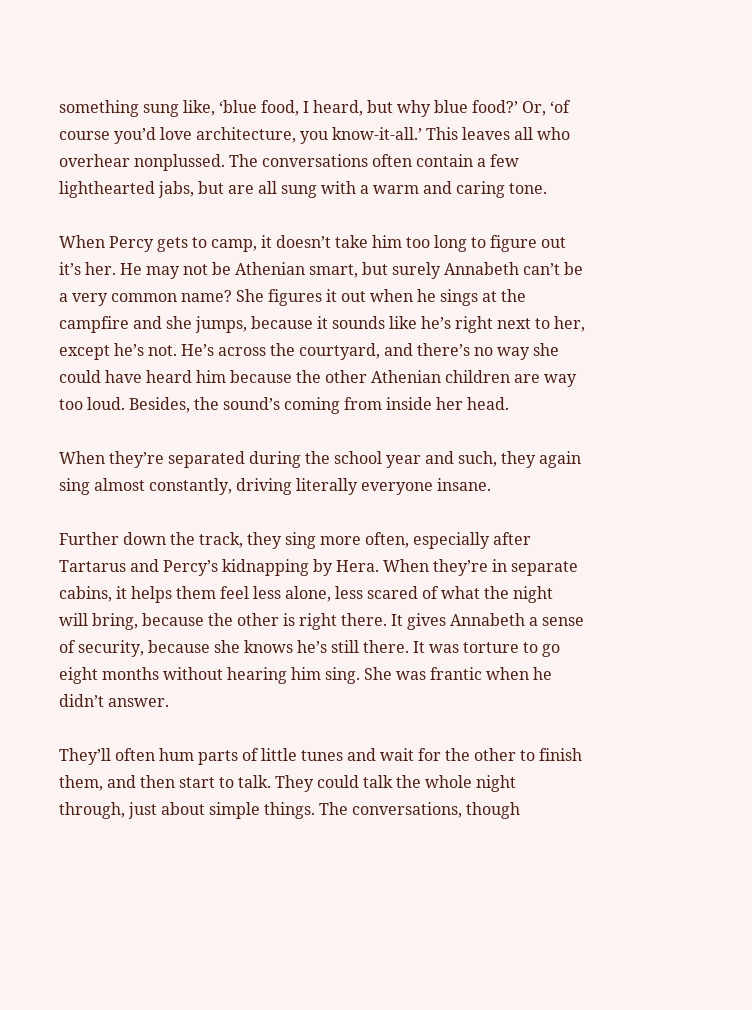something sung like, ‘blue food, I heard, but why blue food?’ Or, ‘of course you’d love architecture, you know-it-all.’ This leaves all who overhear nonplussed. The conversations often contain a few lighthearted jabs, but are all sung with a warm and caring tone.

When Percy gets to camp, it doesn’t take him too long to figure out it’s her. He may not be Athenian smart, but surely Annabeth can’t be a very common name? She figures it out when he sings at the campfire and she jumps, because it sounds like he’s right next to her, except he’s not. He’s across the courtyard, and there’s no way she could have heard him because the other Athenian children are way too loud. Besides, the sound’s coming from inside her head.

When they’re separated during the school year and such, they again sing almost constantly, driving literally everyone insane.

Further down the track, they sing more often, especially after Tartarus and Percy’s kidnapping by Hera. When they’re in separate cabins, it helps them feel less alone, less scared of what the night will bring, because the other is right there. It gives Annabeth a sense of security, because she knows he’s still there. It was torture to go eight months without hearing him sing. She was frantic when he didn’t answer.

They’ll often hum parts of little tunes and wait for the other to finish them, and then start to talk. They could talk the whole night through, just about simple things. The conversations, though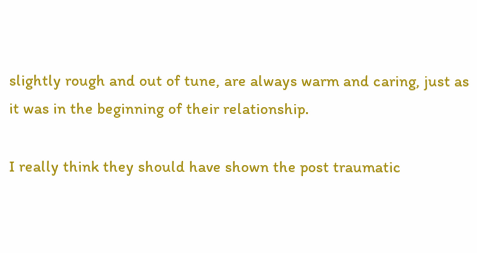slightly rough and out of tune, are always warm and caring, just as it was in the beginning of their relationship.

I really think they should have shown the post traumatic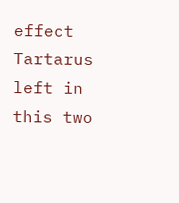effect Tartarus left in this two